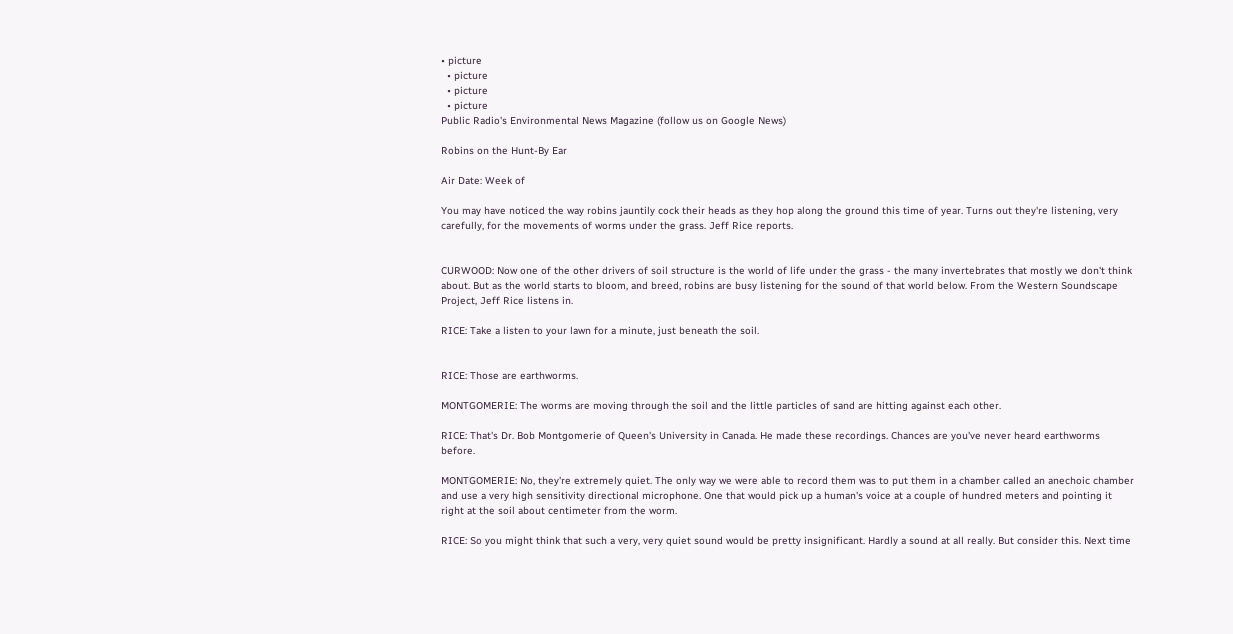• picture
  • picture
  • picture
  • picture
Public Radio's Environmental News Magazine (follow us on Google News)

Robins on the Hunt-By Ear

Air Date: Week of

You may have noticed the way robins jauntily cock their heads as they hop along the ground this time of year. Turns out they're listening, very carefully, for the movements of worms under the grass. Jeff Rice reports.


CURWOOD: Now one of the other drivers of soil structure is the world of life under the grass - the many invertebrates that mostly we don't think about. But as the world starts to bloom, and breed, robins are busy listening for the sound of that world below. From the Western Soundscape Project, Jeff Rice listens in.

RICE: Take a listen to your lawn for a minute, just beneath the soil.


RICE: Those are earthworms.

MONTGOMERIE: The worms are moving through the soil and the little particles of sand are hitting against each other.

RICE: That's Dr. Bob Montgomerie of Queen's University in Canada. He made these recordings. Chances are you've never heard earthworms before.

MONTGOMERIE: No, they're extremely quiet. The only way we were able to record them was to put them in a chamber called an anechoic chamber and use a very high sensitivity directional microphone. One that would pick up a human's voice at a couple of hundred meters and pointing it right at the soil about centimeter from the worm.

RICE: So you might think that such a very, very quiet sound would be pretty insignificant. Hardly a sound at all really. But consider this. Next time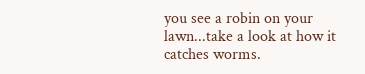you see a robin on your lawn...take a look at how it catches worms.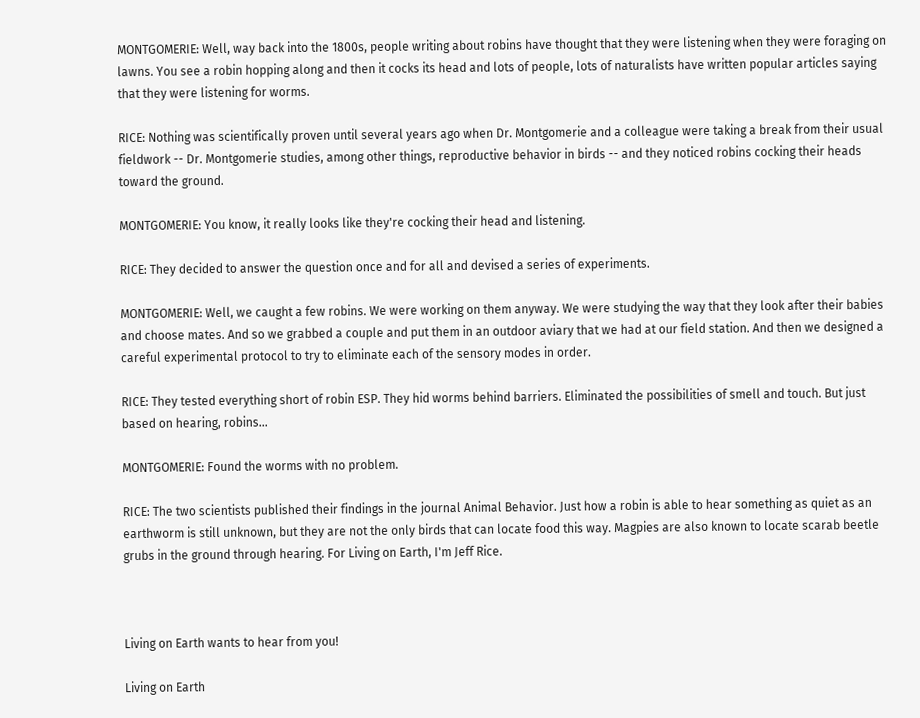MONTGOMERIE: Well, way back into the 1800s, people writing about robins have thought that they were listening when they were foraging on lawns. You see a robin hopping along and then it cocks its head and lots of people, lots of naturalists have written popular articles saying that they were listening for worms.

RICE: Nothing was scientifically proven until several years ago when Dr. Montgomerie and a colleague were taking a break from their usual fieldwork -- Dr. Montgomerie studies, among other things, reproductive behavior in birds -- and they noticed robins cocking their heads toward the ground.

MONTGOMERIE: You know, it really looks like they're cocking their head and listening.

RICE: They decided to answer the question once and for all and devised a series of experiments.

MONTGOMERIE: Well, we caught a few robins. We were working on them anyway. We were studying the way that they look after their babies and choose mates. And so we grabbed a couple and put them in an outdoor aviary that we had at our field station. And then we designed a careful experimental protocol to try to eliminate each of the sensory modes in order.

RICE: They tested everything short of robin ESP. They hid worms behind barriers. Eliminated the possibilities of smell and touch. But just based on hearing, robins...

MONTGOMERIE: Found the worms with no problem.

RICE: The two scientists published their findings in the journal Animal Behavior. Just how a robin is able to hear something as quiet as an earthworm is still unknown, but they are not the only birds that can locate food this way. Magpies are also known to locate scarab beetle grubs in the ground through hearing. For Living on Earth, I'm Jeff Rice.



Living on Earth wants to hear from you!

Living on Earth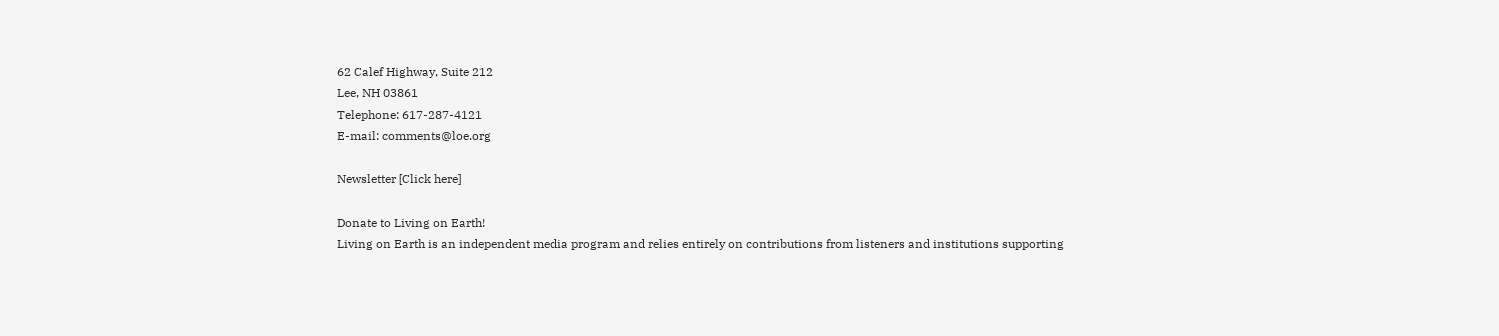62 Calef Highway, Suite 212
Lee, NH 03861
Telephone: 617-287-4121
E-mail: comments@loe.org

Newsletter [Click here]

Donate to Living on Earth!
Living on Earth is an independent media program and relies entirely on contributions from listeners and institutions supporting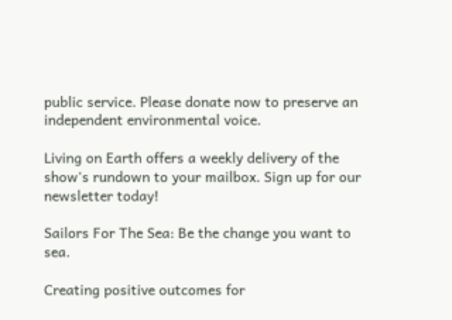public service. Please donate now to preserve an independent environmental voice.

Living on Earth offers a weekly delivery of the show's rundown to your mailbox. Sign up for our newsletter today!

Sailors For The Sea: Be the change you want to sea.

Creating positive outcomes for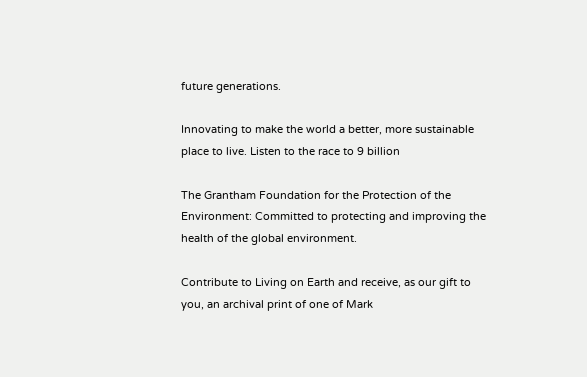future generations.

Innovating to make the world a better, more sustainable place to live. Listen to the race to 9 billion

The Grantham Foundation for the Protection of the Environment: Committed to protecting and improving the health of the global environment.

Contribute to Living on Earth and receive, as our gift to you, an archival print of one of Mark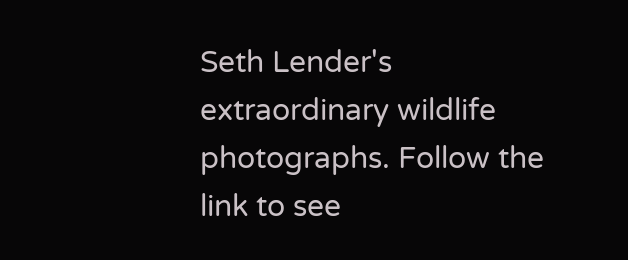Seth Lender's extraordinary wildlife photographs. Follow the link to see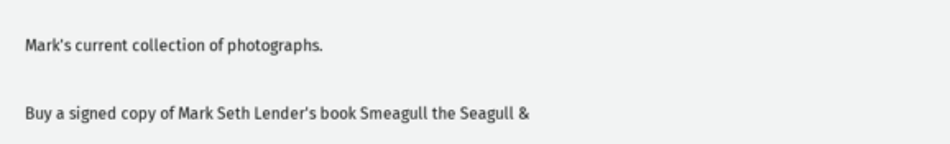Mark's current collection of photographs.

Buy a signed copy of Mark Seth Lender's book Smeagull the Seagull &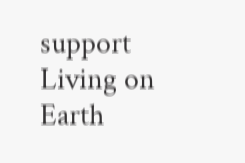support Living on Earth